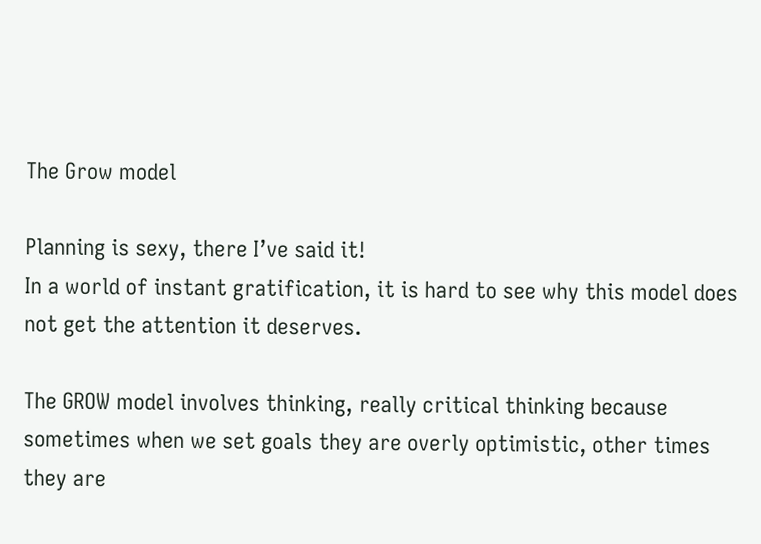The Grow model

Planning is sexy, there I’ve said it!
In a world of instant gratification, it is hard to see why this model does not get the attention it deserves.

The GROW model involves thinking, really critical thinking because sometimes when we set goals they are overly optimistic, other times they are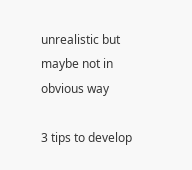unrealistic but maybe not in obvious way

3 tips to develop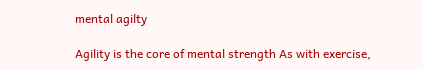mental agilty

Agility is the core of mental strength As with exercise,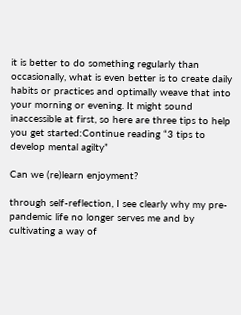it is better to do something regularly than occasionally, what is even better is to create daily habits or practices and optimally weave that into your morning or evening. It might sound inaccessible at first, so here are three tips to help you get started:Continue reading “3 tips to develop mental agilty”

Can we (re)learn enjoyment?

through self-reflection, I see clearly why my pre-pandemic life no longer serves me and by cultivating a way of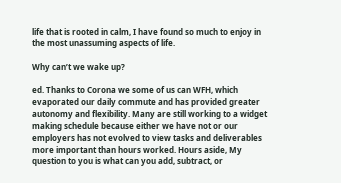life that is rooted in calm, I have found so much to enjoy in the most unassuming aspects of life.

Why can’t we wake up?

ed. Thanks to Corona we some of us can WFH, which evaporated our daily commute and has provided greater autonomy and flexibility. Many are still working to a widget making schedule because either we have not or our employers has not evolved to view tasks and deliverables more important than hours worked. Hours aside, My question to you is what can you add, subtract, or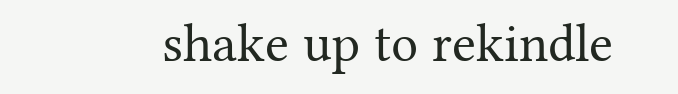shake up to rekindle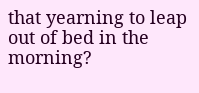that yearning to leap out of bed in the morning?